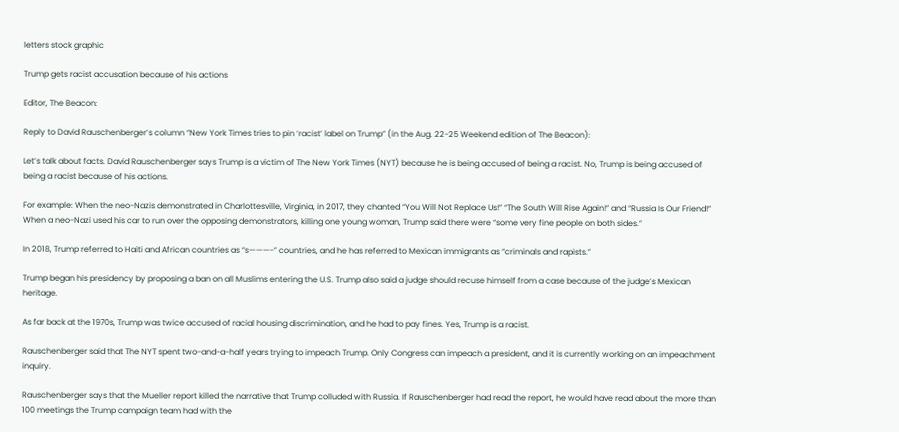letters stock graphic

Trump gets racist accusation because of his actions

Editor, The Beacon:

Reply to David Rauschenberger’s column “New York Times tries to pin ‘racist’ label on Trump” (in the Aug. 22-25 Weekend edition of The Beacon):

Let’s talk about facts. David Rauschenberger says Trump is a victim of The New York Times (NYT) because he is being accused of being a racist. No, Trump is being accused of being a racist because of his actions.

For example: When the neo-Nazis demonstrated in Charlottesville, Virginia, in 2017, they chanted “You Will Not Replace Us!” “The South Will Rise Again!” and “Russia Is Our Friend!” When a neo-Nazi used his car to run over the opposing demonstrators, killing one young woman, Trump said there were “some very fine people on both sides.”

In 2018, Trump referred to Haiti and African countries as “s———-” countries, and he has referred to Mexican immigrants as “criminals and rapists.”

Trump began his presidency by proposing a ban on all Muslims entering the U.S. Trump also said a judge should recuse himself from a case because of the judge’s Mexican heritage.

As far back at the 1970s, Trump was twice accused of racial housing discrimination, and he had to pay fines. Yes, Trump is a racist.

Rauschenberger said that The NYT spent two-and-a-half years trying to impeach Trump. Only Congress can impeach a president, and it is currently working on an impeachment inquiry.

Rauschenberger says that the Mueller report killed the narrative that Trump colluded with Russia. If Rauschenberger had read the report, he would have read about the more than 100 meetings the Trump campaign team had with the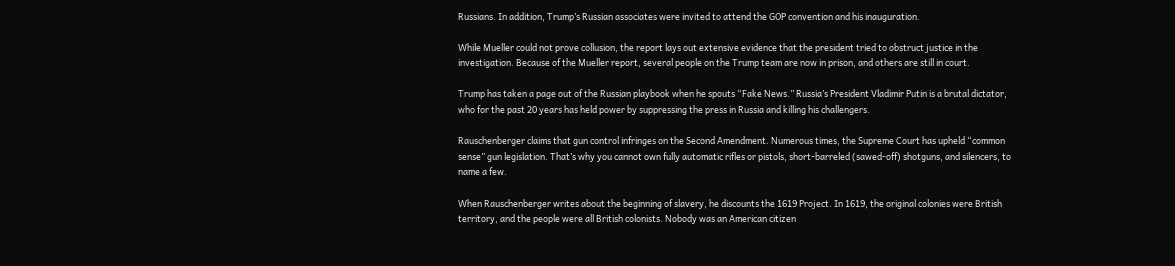Russians. In addition, Trump’s Russian associates were invited to attend the GOP convention and his inauguration.

While Mueller could not prove collusion, the report lays out extensive evidence that the president tried to obstruct justice in the investigation. Because of the Mueller report, several people on the Trump team are now in prison, and others are still in court.

Trump has taken a page out of the Russian playbook when he spouts “Fake News.” Russia’s President Vladimir Putin is a brutal dictator, who for the past 20 years has held power by suppressing the press in Russia and killing his challengers.

Rauschenberger claims that gun control infringes on the Second Amendment. Numerous times, the Supreme Court has upheld “common sense” gun legislation. That’s why you cannot own fully automatic rifles or pistols, short-barreled (sawed-off) shotguns, and silencers, to name a few.

When Rauschenberger writes about the beginning of slavery, he discounts the 1619 Project. In 1619, the original colonies were British territory, and the people were all British colonists. Nobody was an American citizen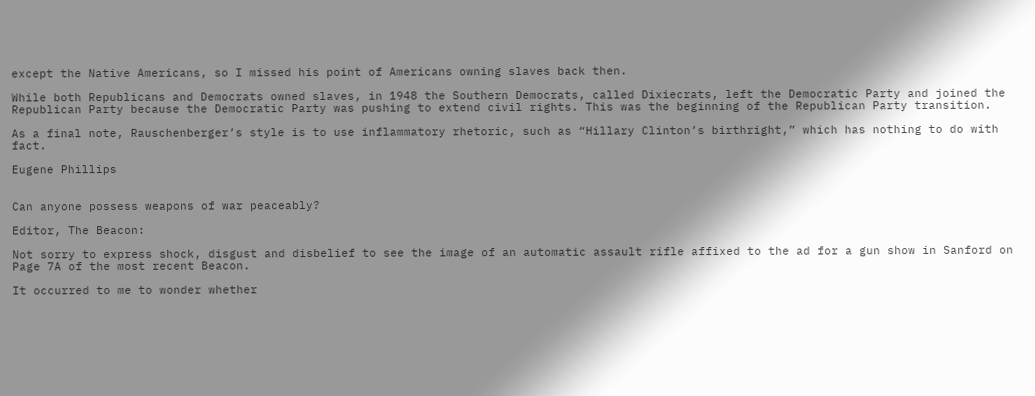except the Native Americans, so I missed his point of Americans owning slaves back then.

While both Republicans and Democrats owned slaves, in 1948 the Southern Democrats, called Dixiecrats, left the Democratic Party and joined the Republican Party because the Democratic Party was pushing to extend civil rights. This was the beginning of the Republican Party transition.

As a final note, Rauschenberger’s style is to use inflammatory rhetoric, such as “Hillary Clinton’s birthright,” which has nothing to do with fact.

Eugene Phillips


Can anyone possess weapons of war peaceably?

Editor, The Beacon:

Not sorry to express shock, disgust and disbelief to see the image of an automatic assault rifle affixed to the ad for a gun show in Sanford on Page 7A of the most recent Beacon.

It occurred to me to wonder whether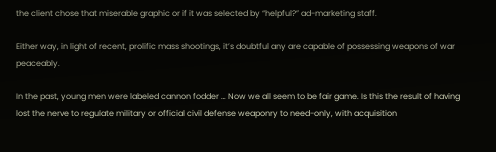the client chose that miserable graphic or if it was selected by “helpful?” ad-marketing staff.

Either way, in light of recent, prolific mass shootings, it’s doubtful any are capable of possessing weapons of war peaceably.

In the past, young men were labeled cannon fodder … Now we all seem to be fair game. Is this the result of having lost the nerve to regulate military or official civil defense weaponry to need-only, with acquisition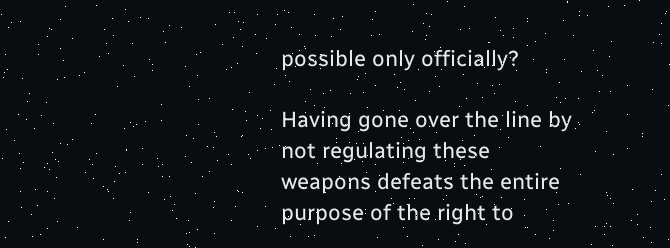possible only officially?

Having gone over the line by not regulating these weapons defeats the entire purpose of the right to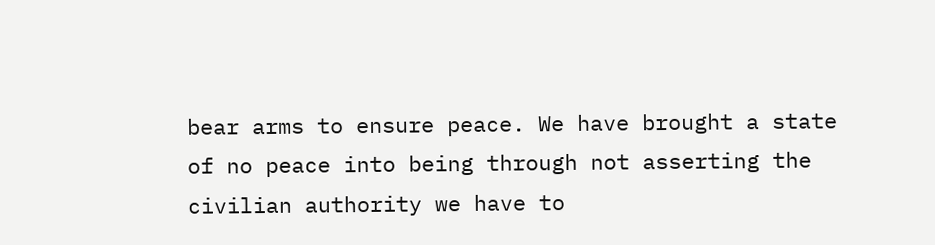bear arms to ensure peace. We have brought a state of no peace into being through not asserting the civilian authority we have to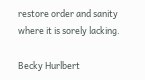restore order and sanity where it is sorely lacking.

Becky Hurlbert